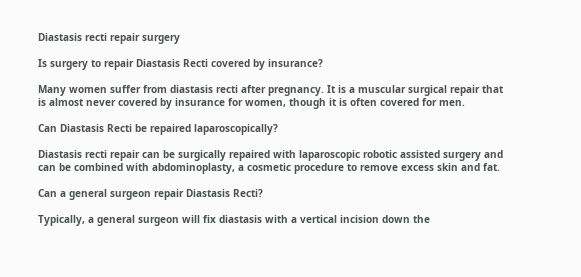Diastasis recti repair surgery

Is surgery to repair Diastasis Recti covered by insurance?

Many women suffer from diastasis recti after pregnancy. It is a muscular surgical repair that is almost never covered by insurance for women, though it is often covered for men.

Can Diastasis Recti be repaired laparoscopically?

Diastasis recti repair can be surgically repaired with laparoscopic robotic assisted surgery and can be combined with abdominoplasty, a cosmetic procedure to remove excess skin and fat.

Can a general surgeon repair Diastasis Recti?

Typically, a general surgeon will fix diastasis with a vertical incision down the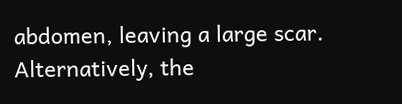abdomen, leaving a large scar. Alternatively, the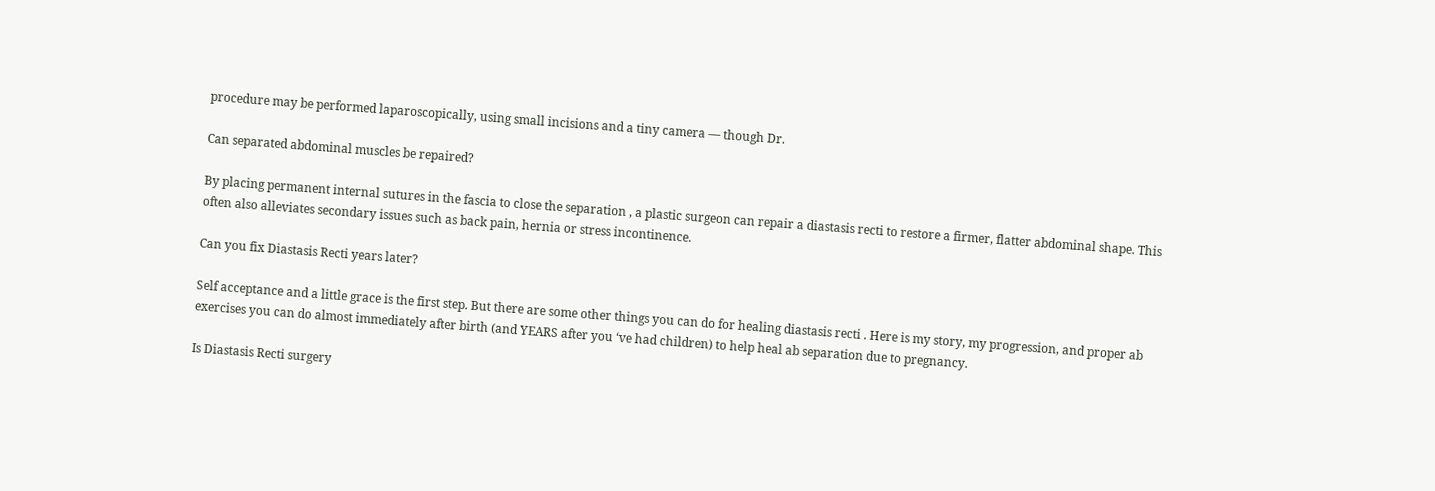procedure may be performed laparoscopically, using small incisions and a tiny camera — though Dr.

Can separated abdominal muscles be repaired?

By placing permanent internal sutures in the fascia to close the separation , a plastic surgeon can repair a diastasis recti to restore a firmer, flatter abdominal shape. This often also alleviates secondary issues such as back pain, hernia or stress incontinence.

Can you fix Diastasis Recti years later?

Self acceptance and a little grace is the first step. But there are some other things you can do for healing diastasis recti . Here is my story, my progression, and proper ab exercises you can do almost immediately after birth (and YEARS after you ‘ve had children) to help heal ab separation due to pregnancy.

Is Diastasis Recti surgery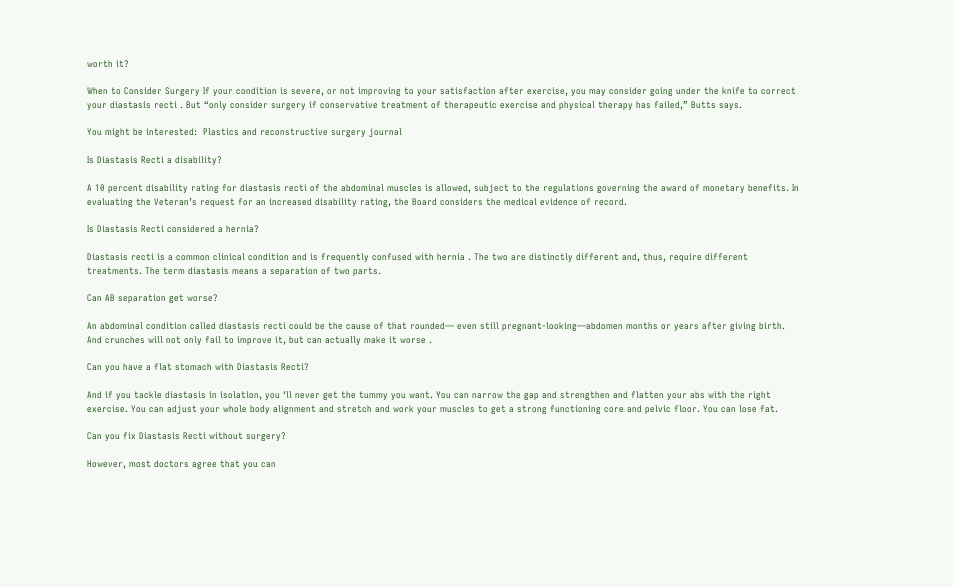worth it?

When to Consider Surgery If your condition is severe, or not improving to your satisfaction after exercise, you may consider going under the knife to correct your diastasis recti . But “only consider surgery if conservative treatment of therapeutic exercise and physical therapy has failed,” Butts says.

You might be interested:  Plastics and reconstructive surgery journal

Is Diastasis Recti a disability?

A 10 percent disability rating for diastasis recti of the abdominal muscles is allowed, subject to the regulations governing the award of monetary benefits. In evaluating the Veteran’s request for an increased disability rating, the Board considers the medical evidence of record.

Is Diastasis Recti considered a hernia?

Diastasis recti is a common clinical condition and is frequently confused with hernia . The two are distinctly different and, thus, require different treatments. The term diastasis means a separation of two parts.

Can AB separation get worse?

An abdominal condition called diastasis recti could be the cause of that rounded— even still pregnant-looking—abdomen months or years after giving birth. And crunches will not only fail to improve it, but can actually make it worse .

Can you have a flat stomach with Diastasis Recti?

And if you tackle diastasis in isolation, you ‘ll never get the tummy you want. You can narrow the gap and strengthen and flatten your abs with the right exercise. You can adjust your whole body alignment and stretch and work your muscles to get a strong functioning core and pelvic floor. You can lose fat.

Can you fix Diastasis Recti without surgery?

However, most doctors agree that you can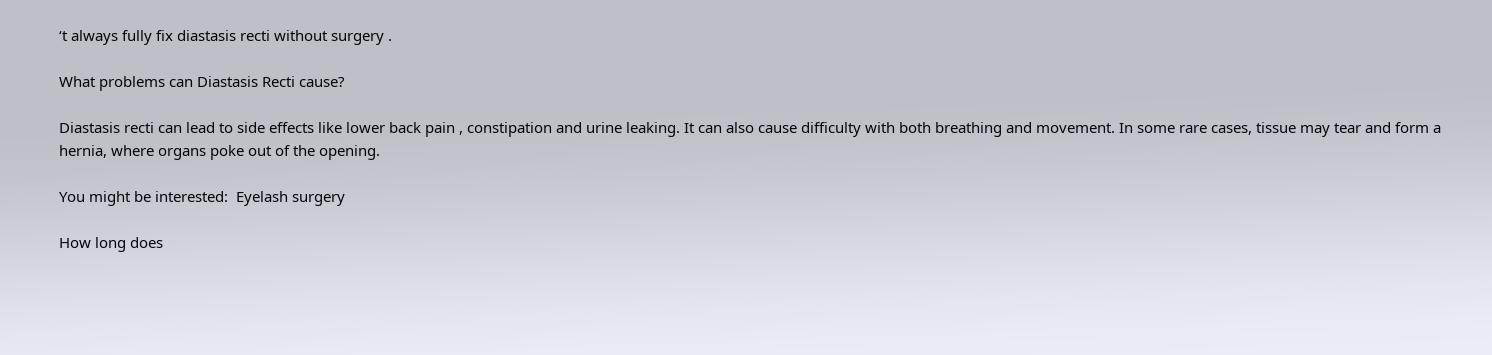‘t always fully fix diastasis recti without surgery .

What problems can Diastasis Recti cause?

Diastasis recti can lead to side effects like lower back pain , constipation and urine leaking. It can also cause difficulty with both breathing and movement. In some rare cases, tissue may tear and form a hernia, where organs poke out of the opening.

You might be interested:  Eyelash surgery

How long does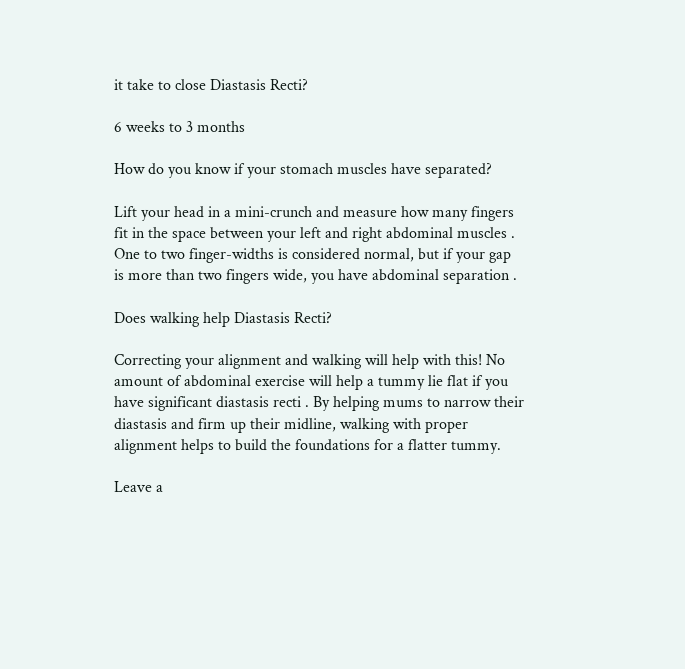it take to close Diastasis Recti?

6 weeks to 3 months

How do you know if your stomach muscles have separated?

Lift your head in a mini-crunch and measure how many fingers fit in the space between your left and right abdominal muscles . One to two finger-widths is considered normal, but if your gap is more than two fingers wide, you have abdominal separation .

Does walking help Diastasis Recti?

Correcting your alignment and walking will help with this! No amount of abdominal exercise will help a tummy lie flat if you have significant diastasis recti . By helping mums to narrow their diastasis and firm up their midline, walking with proper alignment helps to build the foundations for a flatter tummy.

Leave a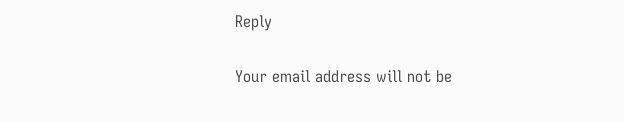Reply

Your email address will not be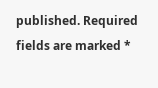published. Required fields are marked *